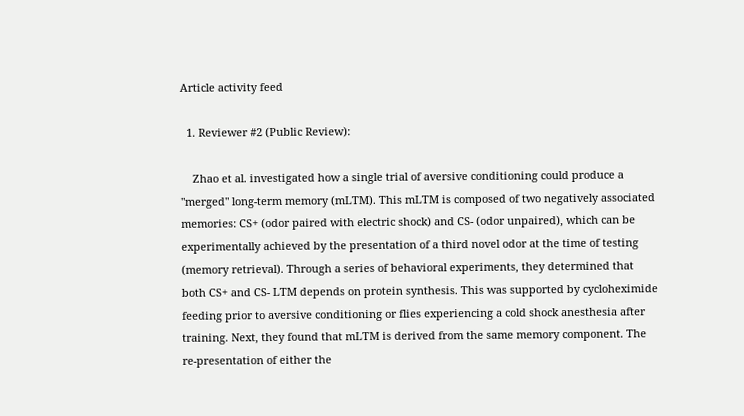Article activity feed

  1. Reviewer #2 (Public Review):

    Zhao et al. investigated how a single trial of aversive conditioning could produce a "merged" long-term memory (mLTM). This mLTM is composed of two negatively associated memories: CS+ (odor paired with electric shock) and CS- (odor unpaired), which can be experimentally achieved by the presentation of a third novel odor at the time of testing (memory retrieval). Through a series of behavioral experiments, they determined that both CS+ and CS- LTM depends on protein synthesis. This was supported by cycloheximide feeding prior to aversive conditioning or flies experiencing a cold shock anesthesia after training. Next, they found that mLTM is derived from the same memory component. The re-presentation of either the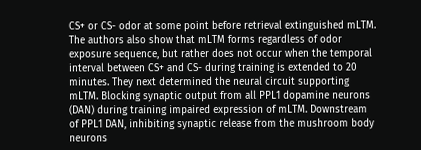CS+ or CS- odor at some point before retrieval extinguished mLTM. The authors also show that mLTM forms regardless of odor exposure sequence, but rather does not occur when the temporal interval between CS+ and CS- during training is extended to 20 minutes. They next determined the neural circuit supporting mLTM. Blocking synaptic output from all PPL1 dopamine neurons (DAN) during training impaired expression of mLTM. Downstream of PPL1 DAN, inhibiting synaptic release from the mushroom body neurons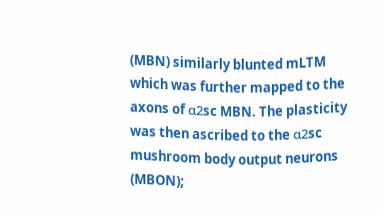(MBN) similarly blunted mLTM which was further mapped to the axons of α2sc MBN. The plasticity was then ascribed to the α2sc mushroom body output neurons (MBON);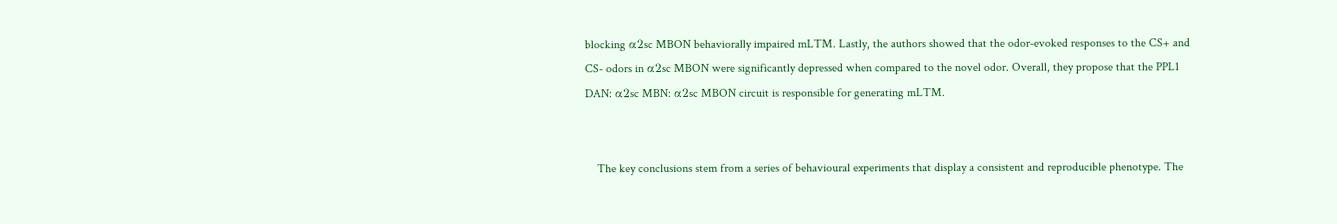blocking α2sc MBON behaviorally impaired mLTM. Lastly, the authors showed that the odor-evoked responses to the CS+ and CS- odors in α2sc MBON were significantly depressed when compared to the novel odor. Overall, they propose that the PPL1 DAN: α2sc MBN: α2sc MBON circuit is responsible for generating mLTM.


    The key conclusions stem from a series of behavioural experiments that display a consistent and reproducible phenotype. The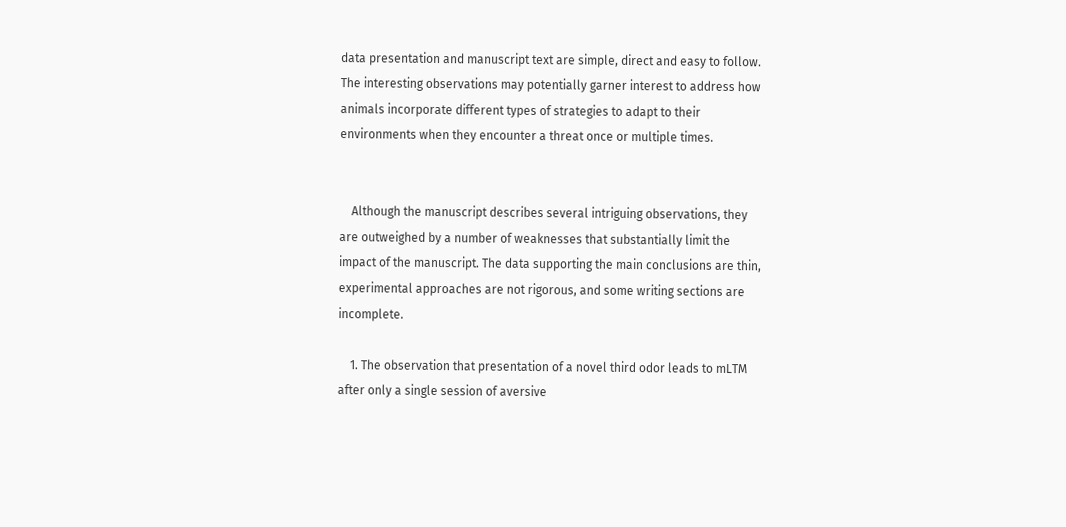data presentation and manuscript text are simple, direct and easy to follow. The interesting observations may potentially garner interest to address how animals incorporate different types of strategies to adapt to their environments when they encounter a threat once or multiple times.


    Although the manuscript describes several intriguing observations, they are outweighed by a number of weaknesses that substantially limit the impact of the manuscript. The data supporting the main conclusions are thin, experimental approaches are not rigorous, and some writing sections are incomplete.

    1. The observation that presentation of a novel third odor leads to mLTM after only a single session of aversive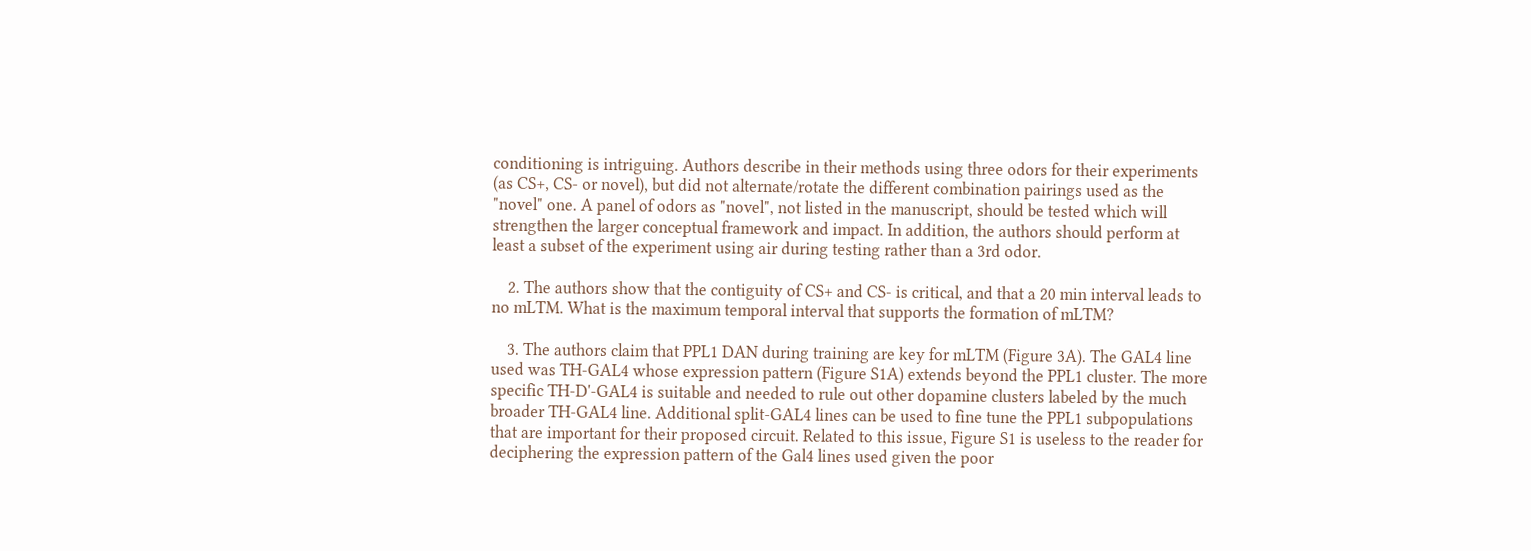conditioning is intriguing. Authors describe in their methods using three odors for their experiments (as CS+, CS- or novel), but did not alternate/rotate the different combination pairings used as the "novel" one. A panel of odors as "novel", not listed in the manuscript, should be tested which will strengthen the larger conceptual framework and impact. In addition, the authors should perform at least a subset of the experiment using air during testing rather than a 3rd odor.

    2. The authors show that the contiguity of CS+ and CS- is critical, and that a 20 min interval leads to no mLTM. What is the maximum temporal interval that supports the formation of mLTM?

    3. The authors claim that PPL1 DAN during training are key for mLTM (Figure 3A). The GAL4 line used was TH-GAL4 whose expression pattern (Figure S1A) extends beyond the PPL1 cluster. The more specific TH-D'-GAL4 is suitable and needed to rule out other dopamine clusters labeled by the much broader TH-GAL4 line. Additional split-GAL4 lines can be used to fine tune the PPL1 subpopulations that are important for their proposed circuit. Related to this issue, Figure S1 is useless to the reader for deciphering the expression pattern of the Gal4 lines used given the poor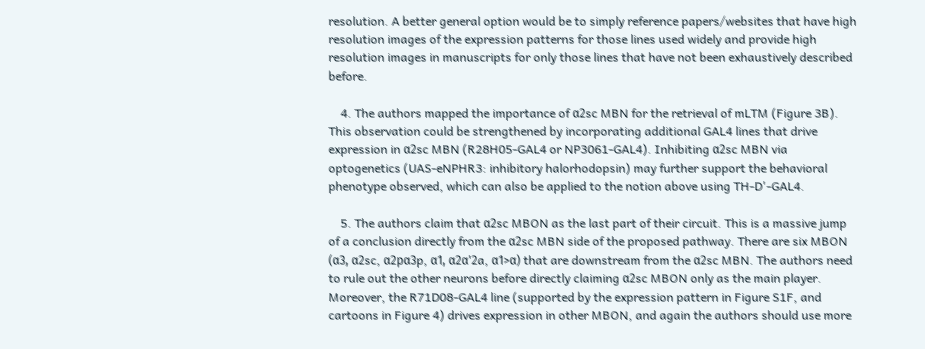resolution. A better general option would be to simply reference papers/websites that have high resolution images of the expression patterns for those lines used widely and provide high resolution images in manuscripts for only those lines that have not been exhaustively described before.

    4. The authors mapped the importance of α2sc MBN for the retrieval of mLTM (Figure 3B). This observation could be strengthened by incorporating additional GAL4 lines that drive expression in α2sc MBN (R28H05-GAL4 or NP3061-GAL4). Inhibiting α2sc MBN via optogenetics (UAS-eNPHR3: inhibitory halorhodopsin) may further support the behavioral phenotype observed, which can also be applied to the notion above using TH-D'-GAL4.

    5. The authors claim that α2sc MBON as the last part of their circuit. This is a massive jump of a conclusion directly from the α2sc MBN side of the proposed pathway. There are six MBON (α3, α2sc, α2pα3p, α1, α2α'2a, α1>α) that are downstream from the α2sc MBN. The authors need to rule out the other neurons before directly claiming α2sc MBON only as the main player. Moreover, the R71D08-GAL4 line (supported by the expression pattern in Figure S1F, and cartoons in Figure 4) drives expression in other MBON, and again the authors should use more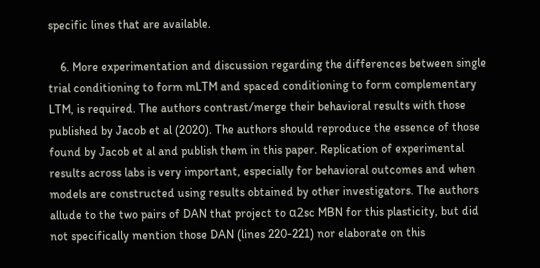specific lines that are available.

    6. More experimentation and discussion regarding the differences between single trial conditioning to form mLTM and spaced conditioning to form complementary LTM, is required. The authors contrast/merge their behavioral results with those published by Jacob et al (2020). The authors should reproduce the essence of those found by Jacob et al and publish them in this paper. Replication of experimental results across labs is very important, especially for behavioral outcomes and when models are constructed using results obtained by other investigators. The authors allude to the two pairs of DAN that project to α2sc MBN for this plasticity, but did not specifically mention those DAN (lines 220-221) nor elaborate on this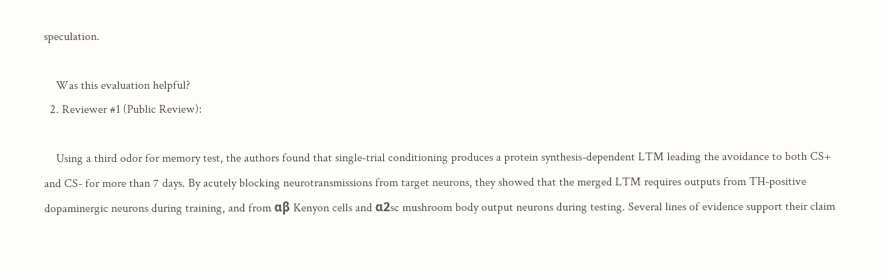speculation.

    Was this evaluation helpful?
  2. Reviewer #1 (Public Review):

    Using a third odor for memory test, the authors found that single-trial conditioning produces a protein synthesis-dependent LTM leading the avoidance to both CS+ and CS- for more than 7 days. By acutely blocking neurotransmissions from target neurons, they showed that the merged LTM requires outputs from TH-positive dopaminergic neurons during training, and from αβ Kenyon cells and α2sc mushroom body output neurons during testing. Several lines of evidence support their claim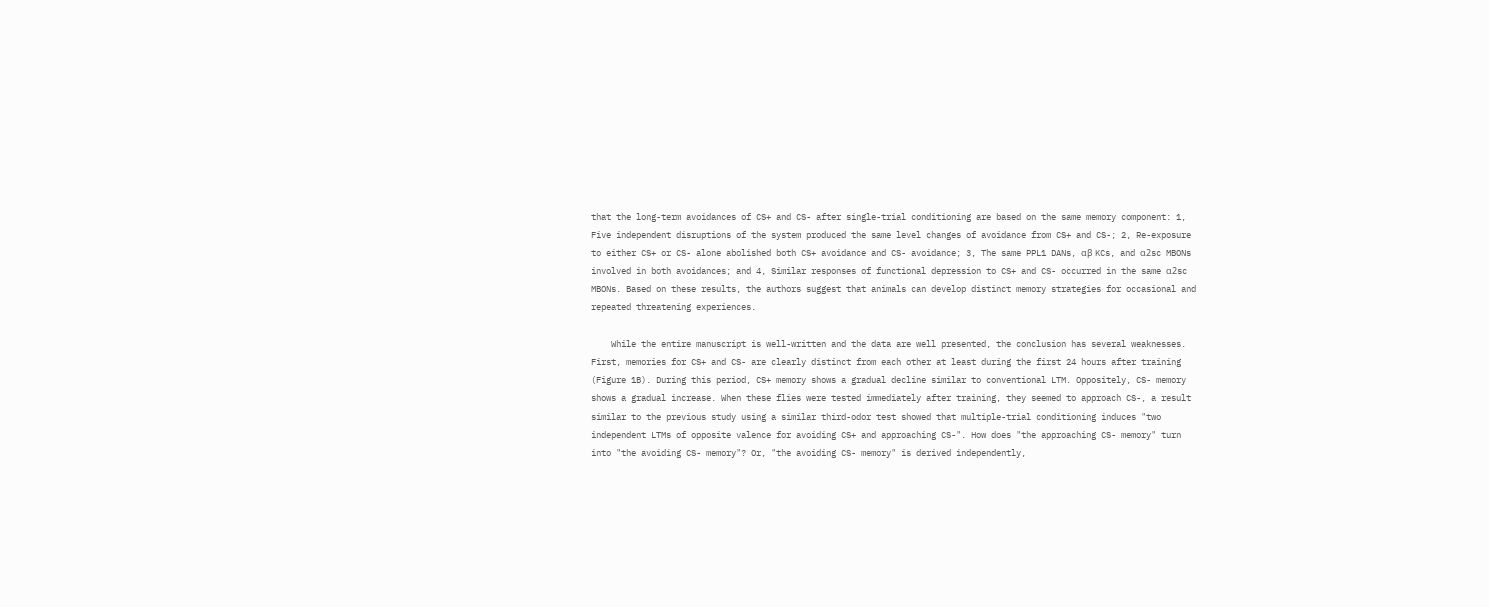that the long-term avoidances of CS+ and CS- after single-trial conditioning are based on the same memory component: 1, Five independent disruptions of the system produced the same level changes of avoidance from CS+ and CS-; 2, Re-exposure to either CS+ or CS- alone abolished both CS+ avoidance and CS- avoidance; 3, The same PPL1 DANs, αβ KCs, and α2sc MBONs involved in both avoidances; and 4, Similar responses of functional depression to CS+ and CS- occurred in the same α2sc MBONs. Based on these results, the authors suggest that animals can develop distinct memory strategies for occasional and repeated threatening experiences.

    While the entire manuscript is well-written and the data are well presented, the conclusion has several weaknesses. First, memories for CS+ and CS- are clearly distinct from each other at least during the first 24 hours after training (Figure 1B). During this period, CS+ memory shows a gradual decline similar to conventional LTM. Oppositely, CS- memory shows a gradual increase. When these flies were tested immediately after training, they seemed to approach CS-, a result similar to the previous study using a similar third-odor test showed that multiple-trial conditioning induces "two independent LTMs of opposite valence for avoiding CS+ and approaching CS-". How does "the approaching CS- memory" turn into "the avoiding CS- memory"? Or, "the avoiding CS- memory" is derived independently,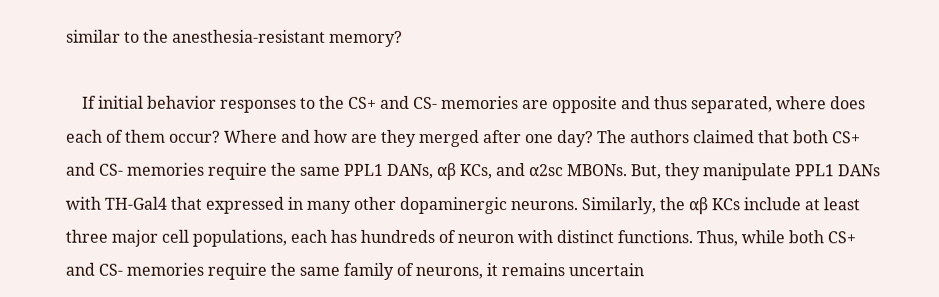similar to the anesthesia-resistant memory?

    If initial behavior responses to the CS+ and CS- memories are opposite and thus separated, where does each of them occur? Where and how are they merged after one day? The authors claimed that both CS+ and CS- memories require the same PPL1 DANs, αβ KCs, and α2sc MBONs. But, they manipulate PPL1 DANs with TH-Gal4 that expressed in many other dopaminergic neurons. Similarly, the αβ KCs include at least three major cell populations, each has hundreds of neuron with distinct functions. Thus, while both CS+ and CS- memories require the same family of neurons, it remains uncertain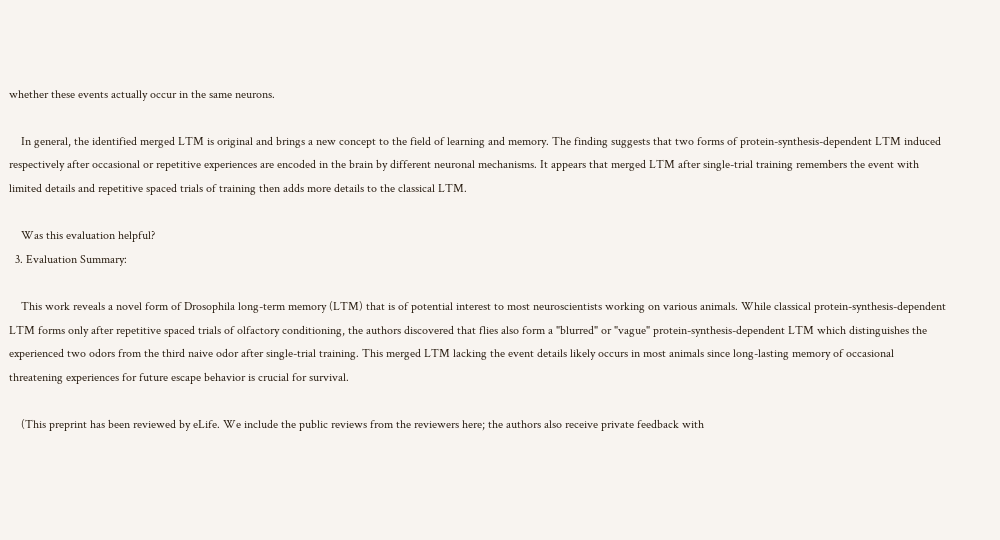whether these events actually occur in the same neurons.

    In general, the identified merged LTM is original and brings a new concept to the field of learning and memory. The finding suggests that two forms of protein-synthesis-dependent LTM induced respectively after occasional or repetitive experiences are encoded in the brain by different neuronal mechanisms. It appears that merged LTM after single-trial training remembers the event with limited details and repetitive spaced trials of training then adds more details to the classical LTM.

    Was this evaluation helpful?
  3. Evaluation Summary:

    This work reveals a novel form of Drosophila long-term memory (LTM) that is of potential interest to most neuroscientists working on various animals. While classical protein-synthesis-dependent LTM forms only after repetitive spaced trials of olfactory conditioning, the authors discovered that flies also form a "blurred" or "vague" protein-synthesis-dependent LTM which distinguishes the experienced two odors from the third naive odor after single-trial training. This merged LTM lacking the event details likely occurs in most animals since long-lasting memory of occasional threatening experiences for future escape behavior is crucial for survival.

    (This preprint has been reviewed by eLife. We include the public reviews from the reviewers here; the authors also receive private feedback with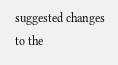suggested changes to the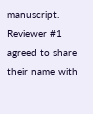manuscript. Reviewer #1 agreed to share their name with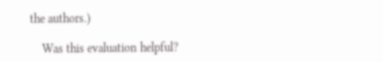the authors.)

    Was this evaluation helpful?